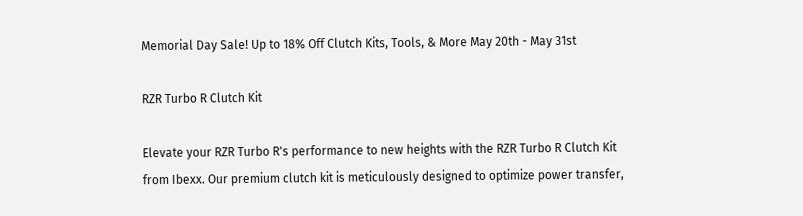Memorial Day Sale! Up to 18% Off Clutch Kits, Tools, & More May 20th - May 31st

RZR Turbo R Clutch Kit

Elevate your RZR Turbo R's performance to new heights with the RZR Turbo R Clutch Kit from Ibexx. Our premium clutch kit is meticulously designed to optimize power transfer,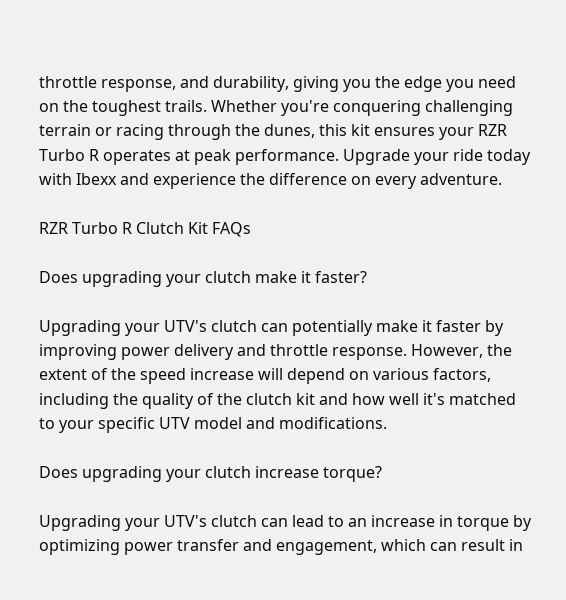throttle response, and durability, giving you the edge you need on the toughest trails. Whether you're conquering challenging terrain or racing through the dunes, this kit ensures your RZR Turbo R operates at peak performance. Upgrade your ride today with Ibexx and experience the difference on every adventure.

RZR Turbo R Clutch Kit FAQs

Does upgrading your clutch make it faster?

Upgrading your UTV's clutch can potentially make it faster by improving power delivery and throttle response. However, the extent of the speed increase will depend on various factors, including the quality of the clutch kit and how well it's matched to your specific UTV model and modifications.

Does upgrading your clutch increase torque?

Upgrading your UTV's clutch can lead to an increase in torque by optimizing power transfer and engagement, which can result in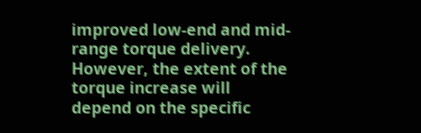improved low-end and mid-range torque delivery. However, the extent of the torque increase will depend on the specific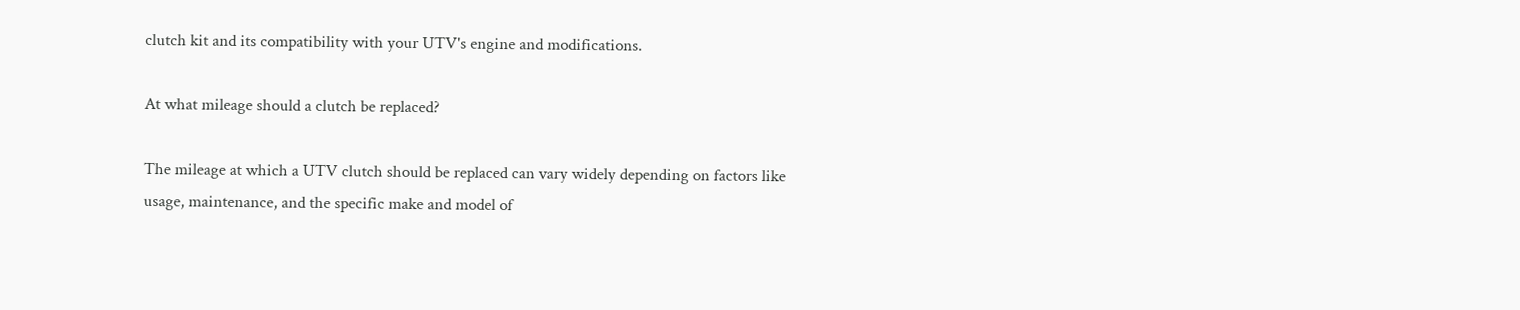clutch kit and its compatibility with your UTV's engine and modifications.

At what mileage should a clutch be replaced?

The mileage at which a UTV clutch should be replaced can vary widely depending on factors like usage, maintenance, and the specific make and model of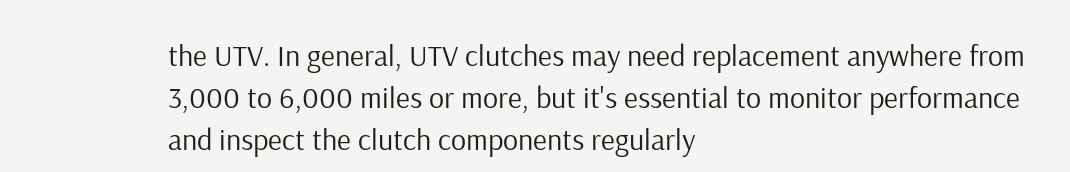the UTV. In general, UTV clutches may need replacement anywhere from 3,000 to 6,000 miles or more, but it's essential to monitor performance and inspect the clutch components regularly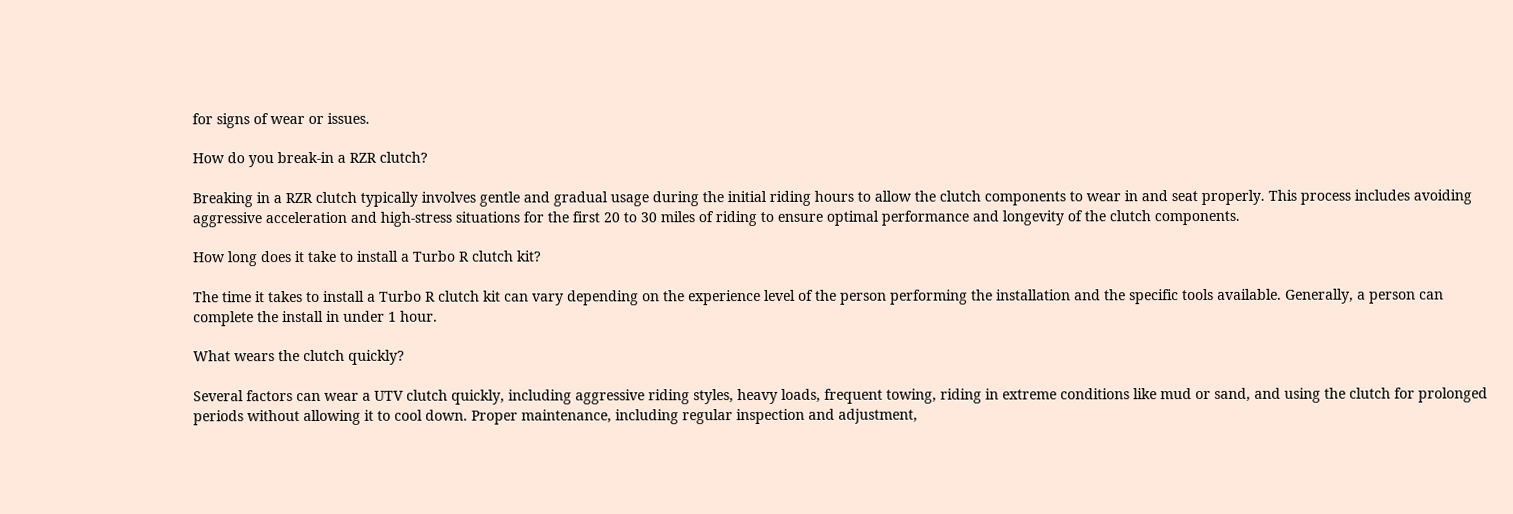for signs of wear or issues.

How do you break-in a RZR clutch?

Breaking in a RZR clutch typically involves gentle and gradual usage during the initial riding hours to allow the clutch components to wear in and seat properly. This process includes avoiding aggressive acceleration and high-stress situations for the first 20 to 30 miles of riding to ensure optimal performance and longevity of the clutch components.

How long does it take to install a Turbo R clutch kit?

The time it takes to install a Turbo R clutch kit can vary depending on the experience level of the person performing the installation and the specific tools available. Generally, a person can complete the install in under 1 hour.

What wears the clutch quickly?

Several factors can wear a UTV clutch quickly, including aggressive riding styles, heavy loads, frequent towing, riding in extreme conditions like mud or sand, and using the clutch for prolonged periods without allowing it to cool down. Proper maintenance, including regular inspection and adjustment,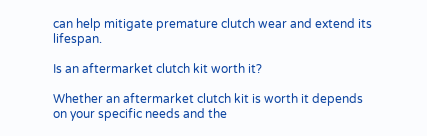can help mitigate premature clutch wear and extend its lifespan.

Is an aftermarket clutch kit worth it?

Whether an aftermarket clutch kit is worth it depends on your specific needs and the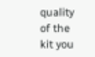quality of the kit you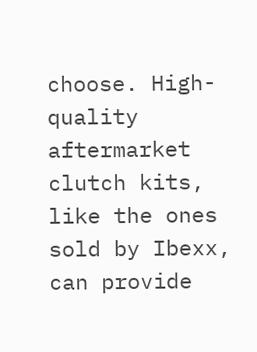choose. High-quality aftermarket clutch kits, like the ones sold by Ibexx, can provide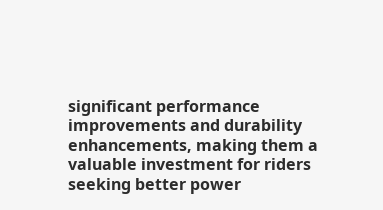significant performance improvements and durability enhancements, making them a valuable investment for riders seeking better power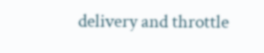delivery and throttle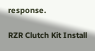response.

RZR Clutch Kit Install